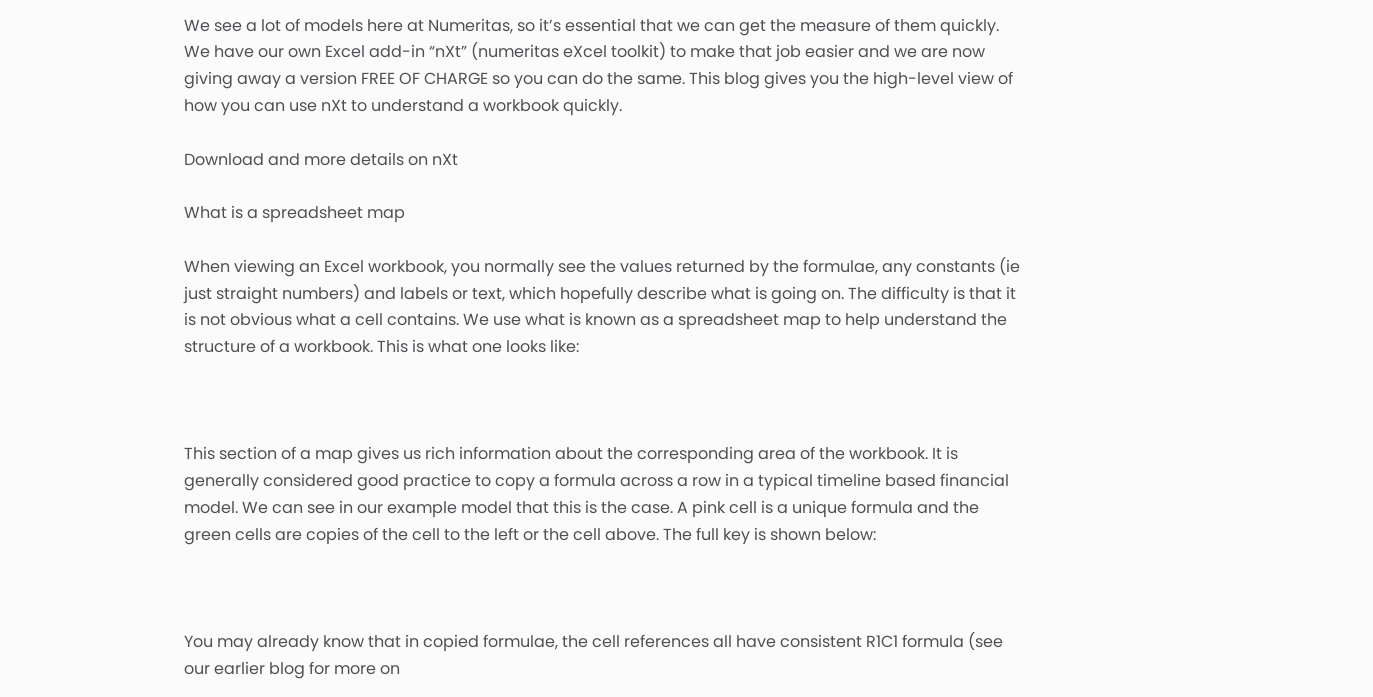We see a lot of models here at Numeritas, so it’s essential that we can get the measure of them quickly. We have our own Excel add-in “nXt” (numeritas eXcel toolkit) to make that job easier and we are now giving away a version FREE OF CHARGE so you can do the same. This blog gives you the high-level view of how you can use nXt to understand a workbook quickly.

Download and more details on nXt

What is a spreadsheet map

When viewing an Excel workbook, you normally see the values returned by the formulae, any constants (ie just straight numbers) and labels or text, which hopefully describe what is going on. The difficulty is that it is not obvious what a cell contains. We use what is known as a spreadsheet map to help understand the structure of a workbook. This is what one looks like:



This section of a map gives us rich information about the corresponding area of the workbook. It is generally considered good practice to copy a formula across a row in a typical timeline based financial model. We can see in our example model that this is the case. A pink cell is a unique formula and the green cells are copies of the cell to the left or the cell above. The full key is shown below:



You may already know that in copied formulae, the cell references all have consistent R1C1 formula (see our earlier blog for more on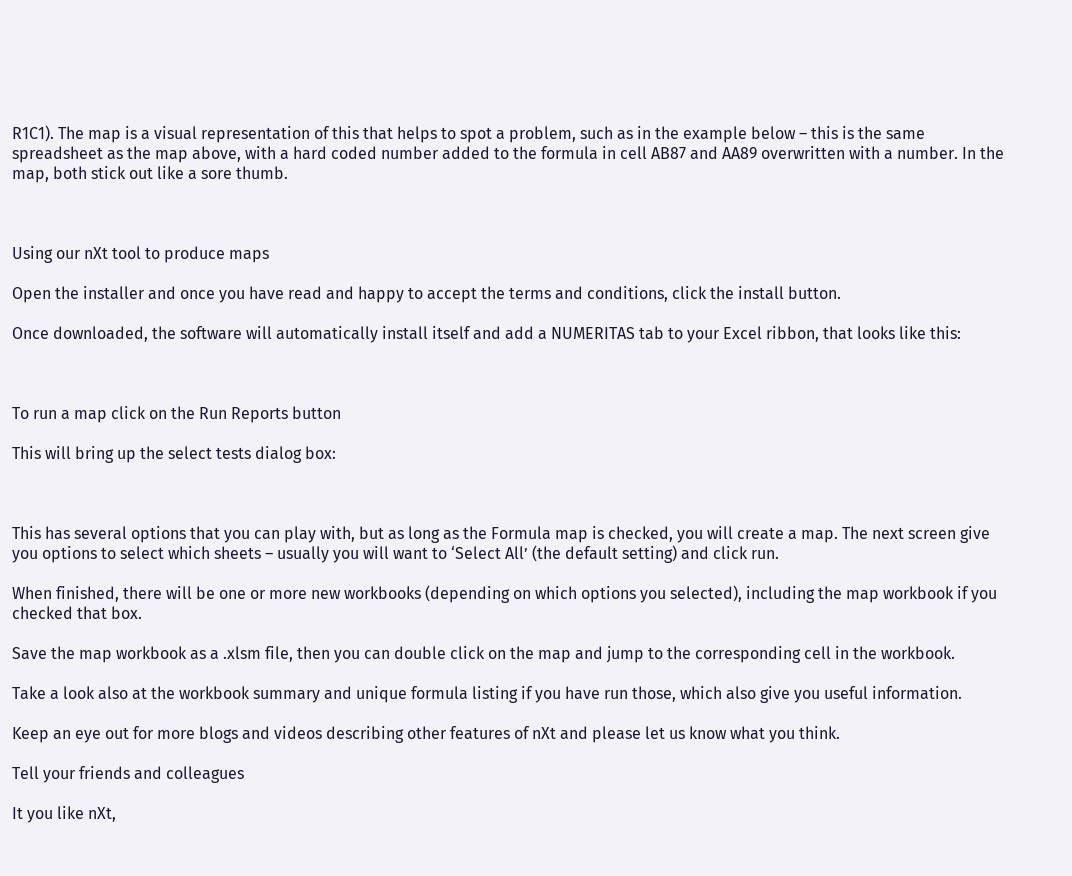R1C1). The map is a visual representation of this that helps to spot a problem, such as in the example below – this is the same spreadsheet as the map above, with a hard coded number added to the formula in cell AB87 and AA89 overwritten with a number. In the map, both stick out like a sore thumb.



Using our nXt tool to produce maps

Open the installer and once you have read and happy to accept the terms and conditions, click the install button.

Once downloaded, the software will automatically install itself and add a NUMERITAS tab to your Excel ribbon, that looks like this:



To run a map click on the Run Reports button

This will bring up the select tests dialog box:



This has several options that you can play with, but as long as the Formula map is checked, you will create a map. The next screen give you options to select which sheets – usually you will want to ‘Select All’ (the default setting) and click run.

When finished, there will be one or more new workbooks (depending on which options you selected), including the map workbook if you checked that box.

Save the map workbook as a .xlsm file, then you can double click on the map and jump to the corresponding cell in the workbook.

Take a look also at the workbook summary and unique formula listing if you have run those, which also give you useful information.

Keep an eye out for more blogs and videos describing other features of nXt and please let us know what you think.

Tell your friends and colleagues

It you like nXt,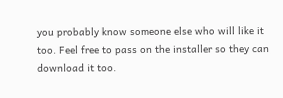you probably know someone else who will like it too. Feel free to pass on the installer so they can download it too.